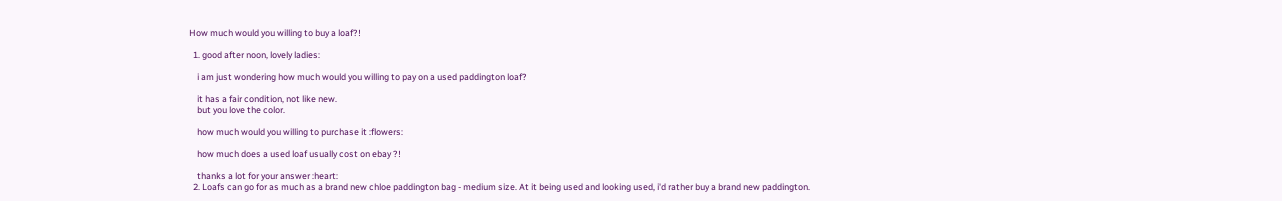How much would you willing to buy a loaf?!

  1. good after noon, lovely ladies:

    i am just wondering how much would you willing to pay on a used paddington loaf?

    it has a fair condition, not like new.
    but you love the color.

    how much would you willing to purchase it :flowers:

    how much does a used loaf usually cost on ebay ?!

    thanks a lot for your answer :heart:
  2. Loafs can go for as much as a brand new chloe paddington bag - medium size. At it being used and looking used, i'd rather buy a brand new paddington.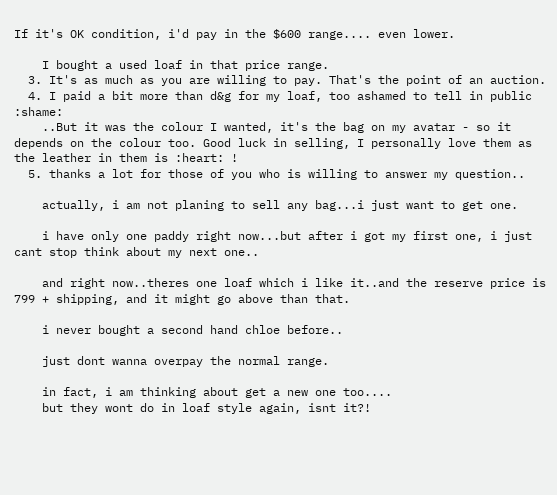If it's OK condition, i'd pay in the $600 range.... even lower.

    I bought a used loaf in that price range.
  3. It's as much as you are willing to pay. That's the point of an auction.
  4. I paid a bit more than d&g for my loaf, too ashamed to tell in public :shame:
    ..But it was the colour I wanted, it's the bag on my avatar - so it depends on the colour too. Good luck in selling, I personally love them as the leather in them is :heart: !
  5. thanks a lot for those of you who is willing to answer my question..

    actually, i am not planing to sell any bag...i just want to get one.

    i have only one paddy right now...but after i got my first one, i just cant stop think about my next one..

    and right now..theres one loaf which i like it..and the reserve price is 799 + shipping, and it might go above than that.

    i never bought a second hand chloe before..

    just dont wanna overpay the normal range.

    in fact, i am thinking about get a new one too....
    but they wont do in loaf style again, isnt it?!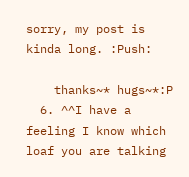sorry, my post is kinda long. :Push:

    thanks~* hugs~*:P
  6. ^^I have a feeling I know which loaf you are talking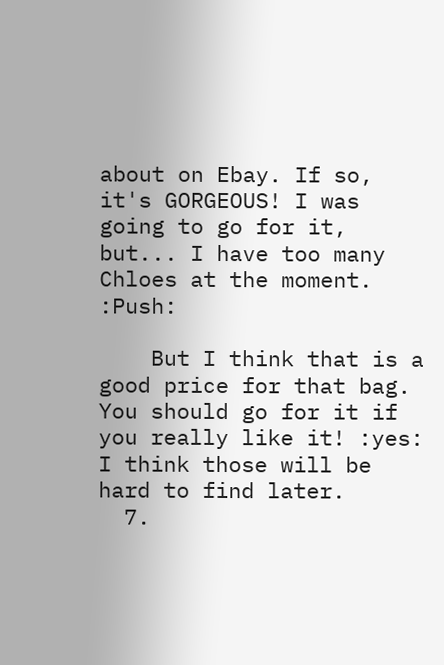about on Ebay. If so, it's GORGEOUS! I was going to go for it, but... I have too many Chloes at the moment. :Push:

    But I think that is a good price for that bag. You should go for it if you really like it! :yes: I think those will be hard to find later.
  7.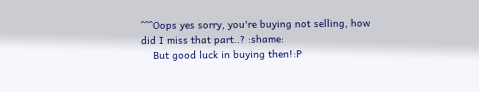^^^Oops yes sorry, you're buying not selling, how did I miss that part..? :shame:
    But good luck in buying then!:P